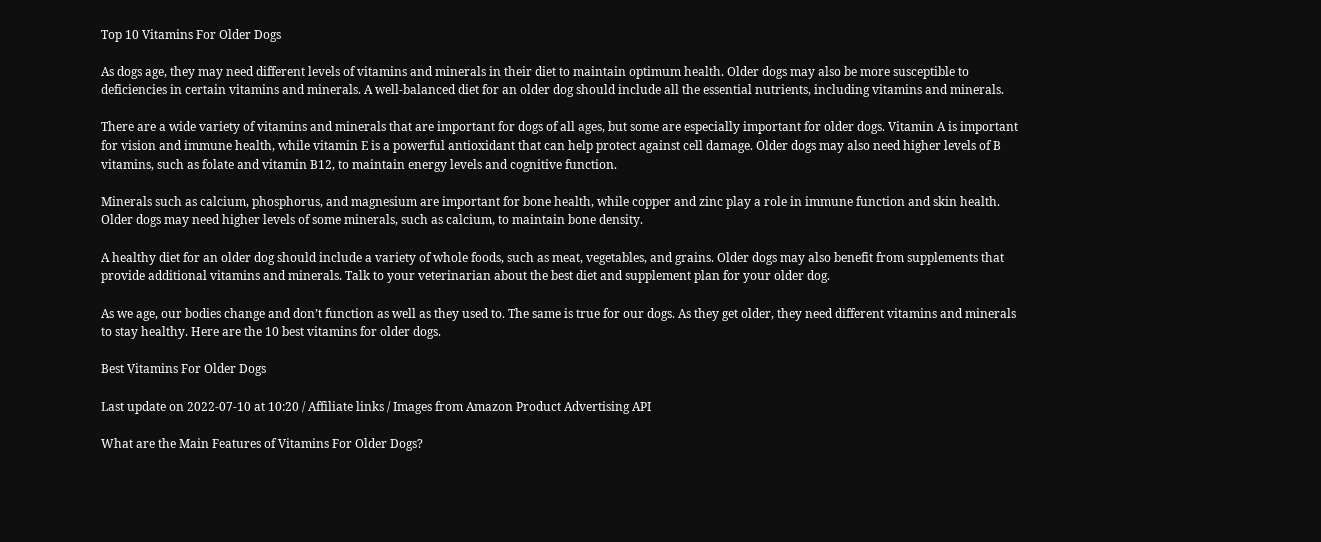Top 10 Vitamins For Older Dogs

As dogs age, they may need different levels of vitamins and minerals in their diet to maintain optimum health. Older dogs may also be more susceptible to deficiencies in certain vitamins and minerals. A well-balanced diet for an older dog should include all the essential nutrients, including vitamins and minerals.

There are a wide variety of vitamins and minerals that are important for dogs of all ages, but some are especially important for older dogs. Vitamin A is important for vision and immune health, while vitamin E is a powerful antioxidant that can help protect against cell damage. Older dogs may also need higher levels of B vitamins, such as folate and vitamin B12, to maintain energy levels and cognitive function.

Minerals such as calcium, phosphorus, and magnesium are important for bone health, while copper and zinc play a role in immune function and skin health. Older dogs may need higher levels of some minerals, such as calcium, to maintain bone density.

A healthy diet for an older dog should include a variety of whole foods, such as meat, vegetables, and grains. Older dogs may also benefit from supplements that provide additional vitamins and minerals. Talk to your veterinarian about the best diet and supplement plan for your older dog.

As we age, our bodies change and don’t function as well as they used to. The same is true for our dogs. As they get older, they need different vitamins and minerals to stay healthy. Here are the 10 best vitamins for older dogs.

Best Vitamins For Older Dogs

Last update on 2022-07-10 at 10:20 / Affiliate links / Images from Amazon Product Advertising API

What are the Main Features of Vitamins For Older Dogs?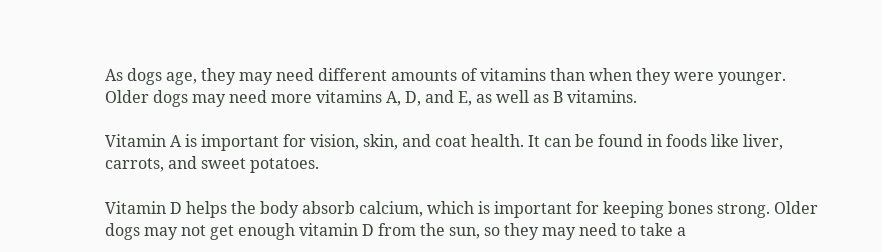As dogs age, they may need different amounts of vitamins than when they were younger. Older dogs may need more vitamins A, D, and E, as well as B vitamins.

Vitamin A is important for vision, skin, and coat health. It can be found in foods like liver, carrots, and sweet potatoes.

Vitamin D helps the body absorb calcium, which is important for keeping bones strong. Older dogs may not get enough vitamin D from the sun, so they may need to take a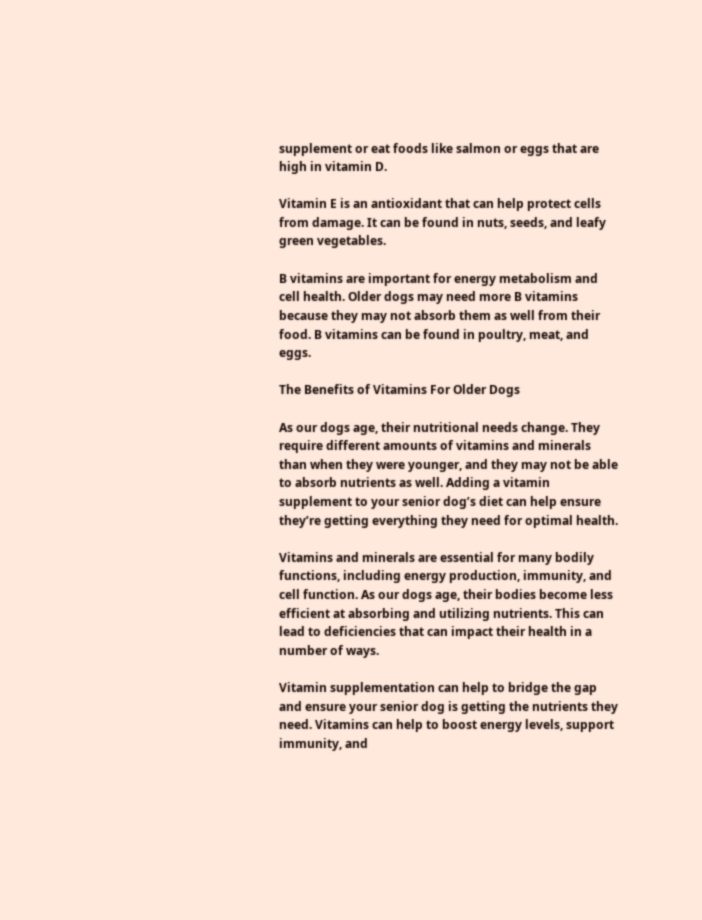supplement or eat foods like salmon or eggs that are high in vitamin D.

Vitamin E is an antioxidant that can help protect cells from damage. It can be found in nuts, seeds, and leafy green vegetables.

B vitamins are important for energy metabolism and cell health. Older dogs may need more B vitamins because they may not absorb them as well from their food. B vitamins can be found in poultry, meat, and eggs.

The Benefits of Vitamins For Older Dogs

As our dogs age, their nutritional needs change. They require different amounts of vitamins and minerals than when they were younger, and they may not be able to absorb nutrients as well. Adding a vitamin supplement to your senior dog’s diet can help ensure they’re getting everything they need for optimal health.

Vitamins and minerals are essential for many bodily functions, including energy production, immunity, and cell function. As our dogs age, their bodies become less efficient at absorbing and utilizing nutrients. This can lead to deficiencies that can impact their health in a number of ways.

Vitamin supplementation can help to bridge the gap and ensure your senior dog is getting the nutrients they need. Vitamins can help to boost energy levels, support immunity, and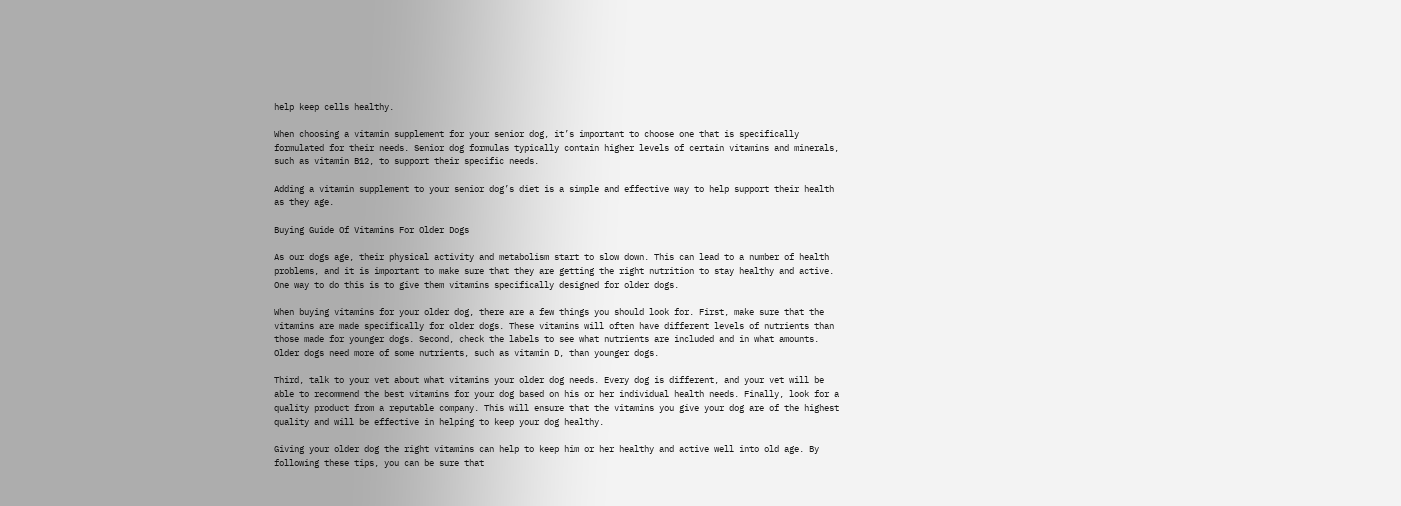help keep cells healthy.

When choosing a vitamin supplement for your senior dog, it’s important to choose one that is specifically formulated for their needs. Senior dog formulas typically contain higher levels of certain vitamins and minerals, such as vitamin B12, to support their specific needs.

Adding a vitamin supplement to your senior dog’s diet is a simple and effective way to help support their health as they age.

Buying Guide Of Vitamins For Older Dogs

As our dogs age, their physical activity and metabolism start to slow down. This can lead to a number of health problems, and it is important to make sure that they are getting the right nutrition to stay healthy and active. One way to do this is to give them vitamins specifically designed for older dogs.

When buying vitamins for your older dog, there are a few things you should look for. First, make sure that the vitamins are made specifically for older dogs. These vitamins will often have different levels of nutrients than those made for younger dogs. Second, check the labels to see what nutrients are included and in what amounts. Older dogs need more of some nutrients, such as vitamin D, than younger dogs.

Third, talk to your vet about what vitamins your older dog needs. Every dog is different, and your vet will be able to recommend the best vitamins for your dog based on his or her individual health needs. Finally, look for a quality product from a reputable company. This will ensure that the vitamins you give your dog are of the highest quality and will be effective in helping to keep your dog healthy.

Giving your older dog the right vitamins can help to keep him or her healthy and active well into old age. By following these tips, you can be sure that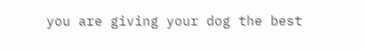you are giving your dog the best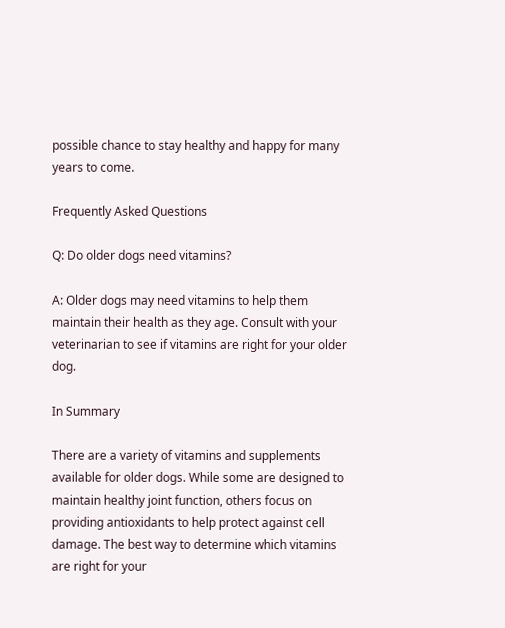possible chance to stay healthy and happy for many years to come.

Frequently Asked Questions

Q: Do older dogs need vitamins?

A: Older dogs may need vitamins to help them maintain their health as they age. Consult with your veterinarian to see if vitamins are right for your older dog.

In Summary

There are a variety of vitamins and supplements available for older dogs. While some are designed to maintain healthy joint function, others focus on providing antioxidants to help protect against cell damage. The best way to determine which vitamins are right for your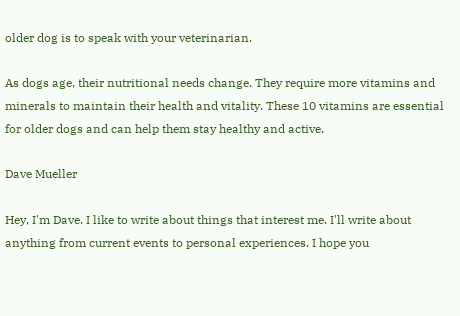older dog is to speak with your veterinarian.

As dogs age, their nutritional needs change. They require more vitamins and minerals to maintain their health and vitality. These 10 vitamins are essential for older dogs and can help them stay healthy and active.

Dave Mueller

Hey, I'm Dave. I like to write about things that interest me. I'll write about anything from current events to personal experiences. I hope you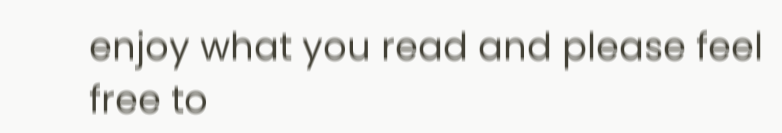enjoy what you read and please feel free to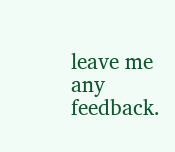leave me any feedback.